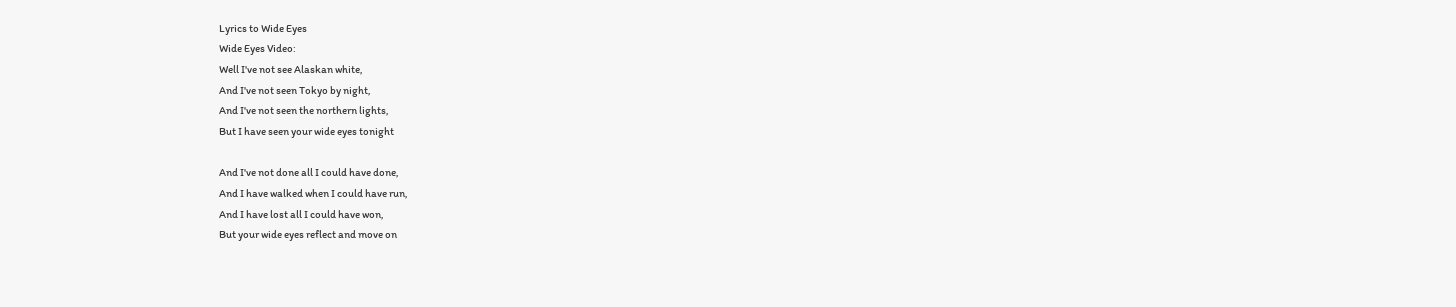Lyrics to Wide Eyes
Wide Eyes Video:
Well I've not see Alaskan white,
And I've not seen Tokyo by night,
And I've not seen the northern lights,
But I have seen your wide eyes tonight

And I've not done all I could have done,
And I have walked when I could have run,
And I have lost all I could have won,
But your wide eyes reflect and move on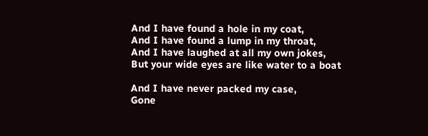And I have found a hole in my coat,
And I have found a lump in my throat,
And I have laughed at all my own jokes,
But your wide eyes are like water to a boat

And I have never packed my case,
Gone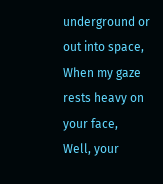underground or out into space,
When my gaze rests heavy on your face,
Well, your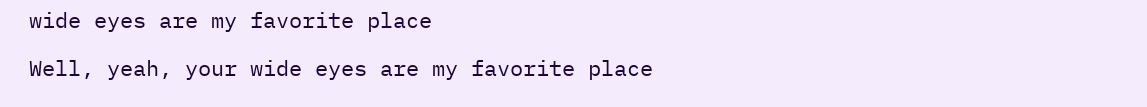wide eyes are my favorite place

Well, yeah, your wide eyes are my favorite place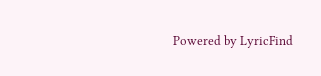Powered by LyricFind